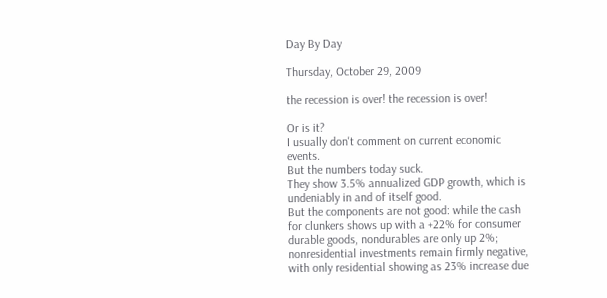Day By Day

Thursday, October 29, 2009

the recession is over! the recession is over!

Or is it?
I usually don't comment on current economic events.
But the numbers today suck.
They show 3.5% annualized GDP growth, which is undeniably in and of itself good.
But the components are not good: while the cash for clunkers shows up with a +22% for consumer durable goods, nondurables are only up 2%; nonresidential investments remain firmly negative, with only residential showing as 23% increase due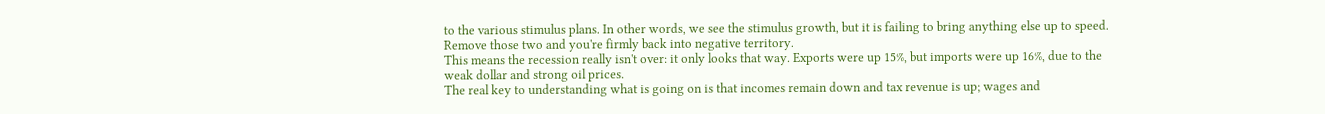to the various stimulus plans. In other words, we see the stimulus growth, but it is failing to bring anything else up to speed.
Remove those two and you're firmly back into negative territory.
This means the recession really isn't over: it only looks that way. Exports were up 15%, but imports were up 16%, due to the weak dollar and strong oil prices.
The real key to understanding what is going on is that incomes remain down and tax revenue is up; wages and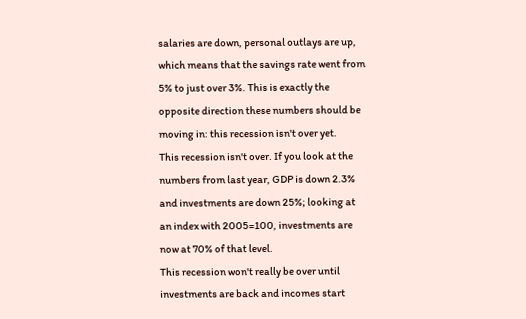salaries are down, personal outlays are up, which means that the savings rate went from 5% to just over 3%. This is exactly the opposite direction these numbers should be moving in: this recession isn't over yet.
This recession isn't over. If you look at the numbers from last year, GDP is down 2.3% and investments are down 25%; looking at an index with 2005=100, investments are now at 70% of that level.
This recession won't really be over until investments are back and incomes start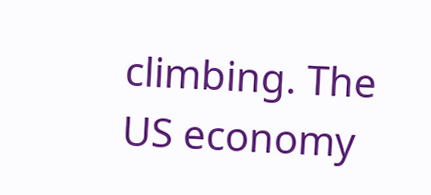climbing. The US economy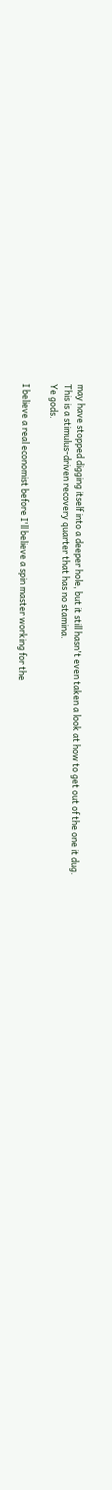may have stopped digging itself into a deeper hole, but it still hasn't even taken a look at how to get out of the one it dug.
This is a stimulus-driven recovery quarter that has no stamina.
Ye gods.

I believe a real economist before I'll believe a spin master working for the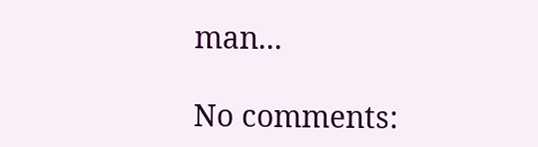man...

No comments: